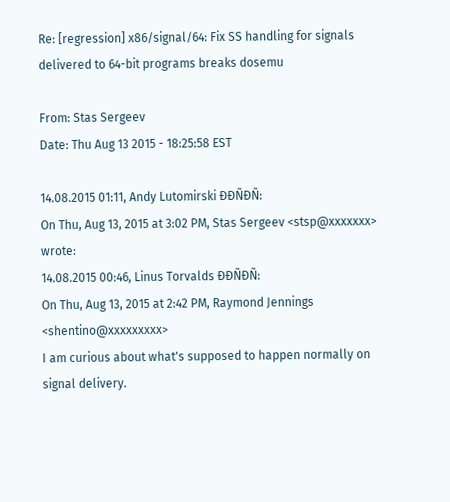Re: [regression] x86/signal/64: Fix SS handling for signals delivered to 64-bit programs breaks dosemu

From: Stas Sergeev
Date: Thu Aug 13 2015 - 18:25:58 EST

14.08.2015 01:11, Andy Lutomirski ÐÐÑÐÑ:
On Thu, Aug 13, 2015 at 3:02 PM, Stas Sergeev <stsp@xxxxxxx> wrote:
14.08.2015 00:46, Linus Torvalds ÐÐÑÐÑ:
On Thu, Aug 13, 2015 at 2:42 PM, Raymond Jennings <shentino@xxxxxxxxx>
I am curious about what's supposed to happen normally on signal delivery.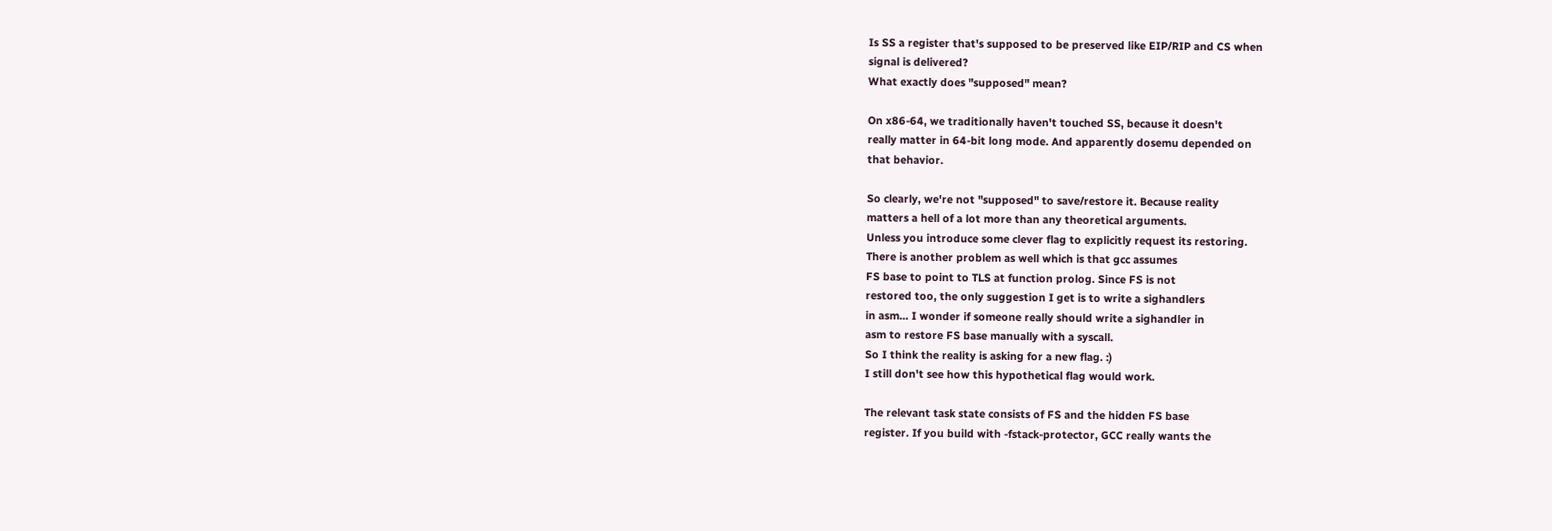Is SS a register that's supposed to be preserved like EIP/RIP and CS when
signal is delivered?
What exactly does "supposed" mean?

On x86-64, we traditionally haven't touched SS, because it doesn't
really matter in 64-bit long mode. And apparently dosemu depended on
that behavior.

So clearly, we're not "supposed" to save/restore it. Because reality
matters a hell of a lot more than any theoretical arguments.
Unless you introduce some clever flag to explicitly request its restoring.
There is another problem as well which is that gcc assumes
FS base to point to TLS at function prolog. Since FS is not
restored too, the only suggestion I get is to write a sighandlers
in asm... I wonder if someone really should write a sighandler in
asm to restore FS base manually with a syscall.
So I think the reality is asking for a new flag. :)
I still don't see how this hypothetical flag would work.

The relevant task state consists of FS and the hidden FS base
register. If you build with -fstack-protector, GCC really wants the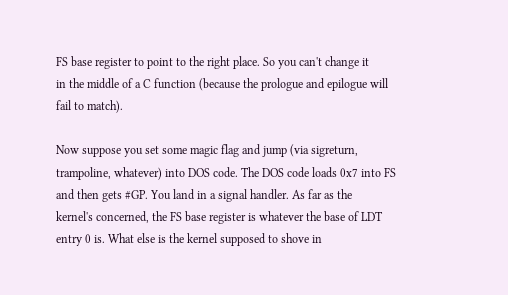FS base register to point to the right place. So you can't change it
in the middle of a C function (because the prologue and epilogue will
fail to match).

Now suppose you set some magic flag and jump (via sigreturn,
trampoline, whatever) into DOS code. The DOS code loads 0x7 into FS
and then gets #GP. You land in a signal handler. As far as the
kernel's concerned, the FS base register is whatever the base of LDT
entry 0 is. What else is the kernel supposed to shove in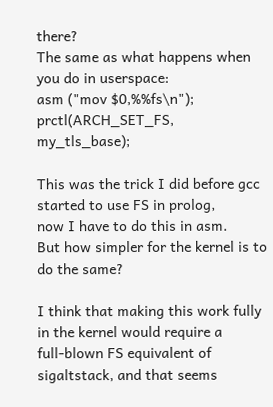there?
The same as what happens when you do in userspace:
asm ("mov $0,%%fs\n");
prctl(ARCH_SET_FS, my_tls_base);

This was the trick I did before gcc started to use FS in prolog,
now I have to do this in asm.
But how simpler for the kernel is to do the same?

I think that making this work fully in the kernel would require a
full-blown FS equivalent of sigaltstack, and that seems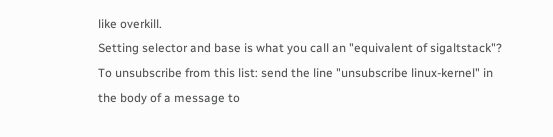like overkill.
Setting selector and base is what you call an "equivalent of sigaltstack"?
To unsubscribe from this list: send the line "unsubscribe linux-kernel" in
the body of a message to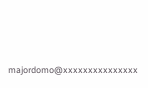majordomo@xxxxxxxxxxxxxxx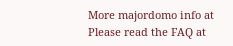More majordomo info at
Please read the FAQ at